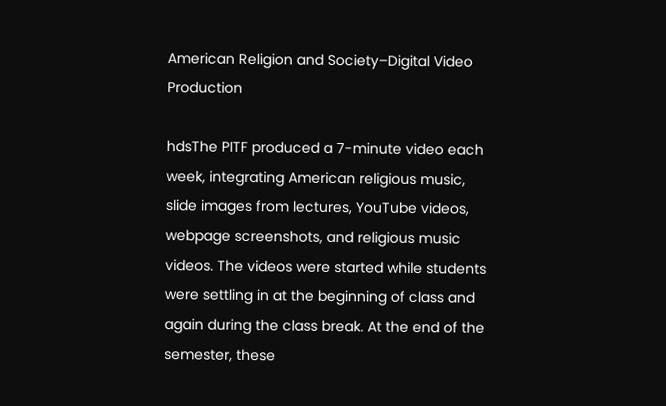American Religion and Society–Digital Video Production

hdsThe PITF produced a 7-minute video each week, integrating American religious music, slide images from lectures, YouTube videos, webpage screenshots, and religious music videos. The videos were started while students were settling in at the beginning of class and again during the class break. At the end of the semester, these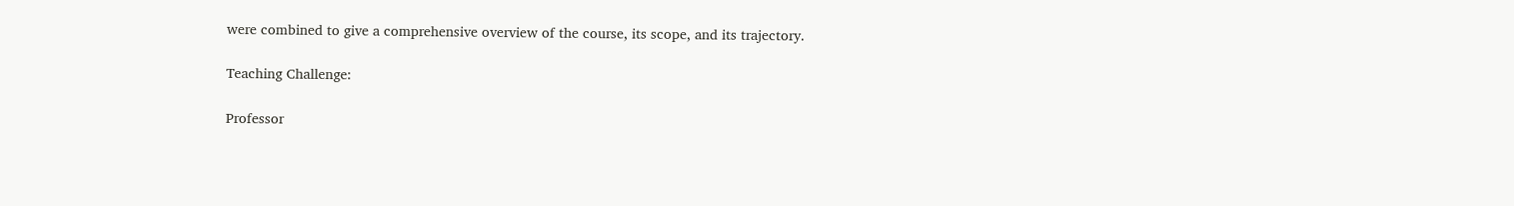were combined to give a comprehensive overview of the course, its scope, and its trajectory.

Teaching Challenge:

Professor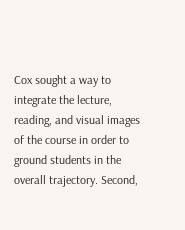Cox sought a way to integrate the lecture, reading, and visual images of the course in order to ground students in the overall trajectory. Second,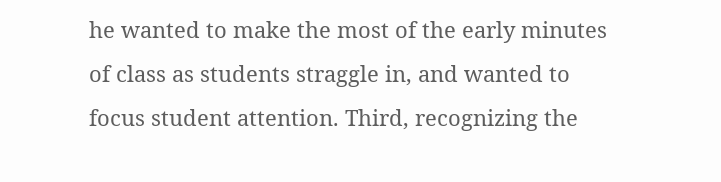he wanted to make the most of the early minutes of class as students straggle in, and wanted to focus student attention. Third, recognizing the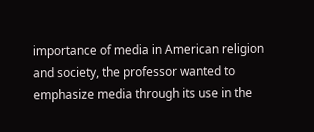importance of media in American religion and society, the professor wanted to emphasize media through its use in the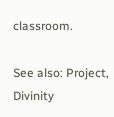classroom.

See also: Project, Divinity